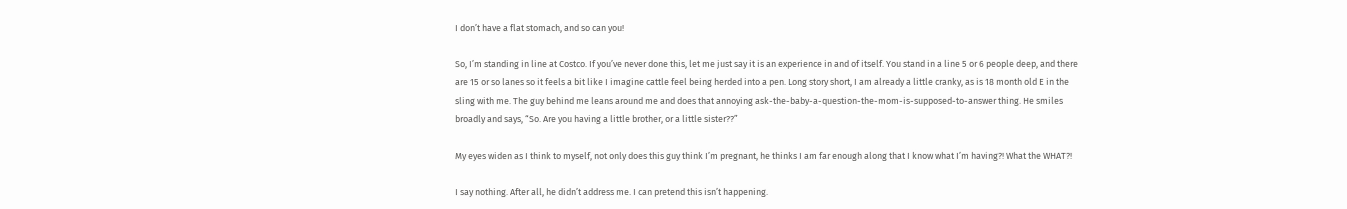I don’t have a flat stomach, and so can you!

So, I’m standing in line at Costco. If you’ve never done this, let me just say it is an experience in and of itself. You stand in a line 5 or 6 people deep, and there are 15 or so lanes so it feels a bit like I imagine cattle feel being herded into a pen. Long story short, I am already a little cranky, as is 18 month old E in the sling with me. The guy behind me leans around me and does that annoying ask-the-baby-a-question-the-mom-is-supposed-to-answer thing. He smiles broadly and says, “So. Are you having a little brother, or a little sister??”

My eyes widen as I think to myself, not only does this guy think I’m pregnant, he thinks I am far enough along that I know what I’m having?! What the WHAT?!

I say nothing. After all, he didn’t address me. I can pretend this isn’t happening.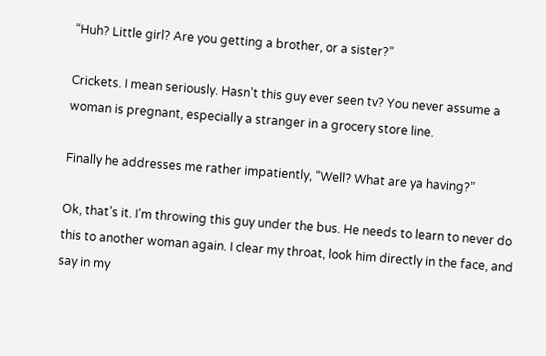“Huh? Little girl? Are you getting a brother, or a sister?”

Crickets. I mean seriously. Hasn’t this guy ever seen tv? You never assume a woman is pregnant, especially a stranger in a grocery store line.

Finally he addresses me rather impatiently, “Well? What are ya having?”

Ok, that’s it. I’m throwing this guy under the bus. He needs to learn to never do this to another woman again. I clear my throat, look him directly in the face, and say in my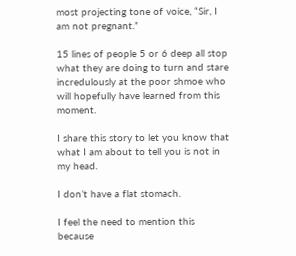most projecting tone of voice, “Sir, I am not pregnant.”

15 lines of people 5 or 6 deep all stop what they are doing to turn and stare incredulously at the poor shmoe who will hopefully have learned from this moment.

I share this story to let you know that what I am about to tell you is not in my head.

I don’t have a flat stomach.

I feel the need to mention this because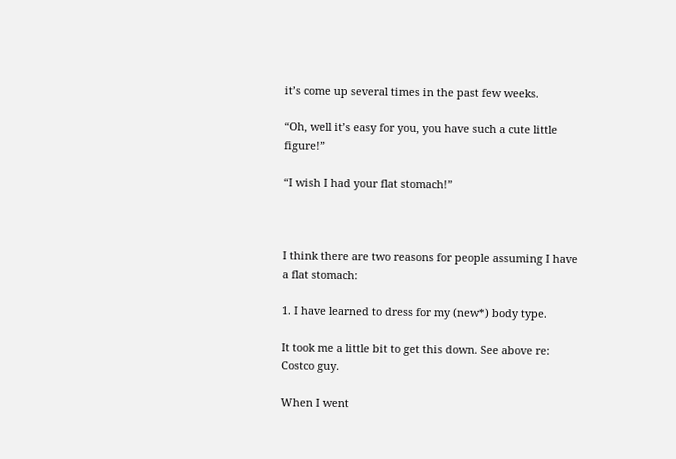it’s come up several times in the past few weeks.

“Oh, well it’s easy for you, you have such a cute little figure!”

“I wish I had your flat stomach!”



I think there are two reasons for people assuming I have a flat stomach:

1. I have learned to dress for my (new*) body type.

It took me a little bit to get this down. See above re: Costco guy.

When I went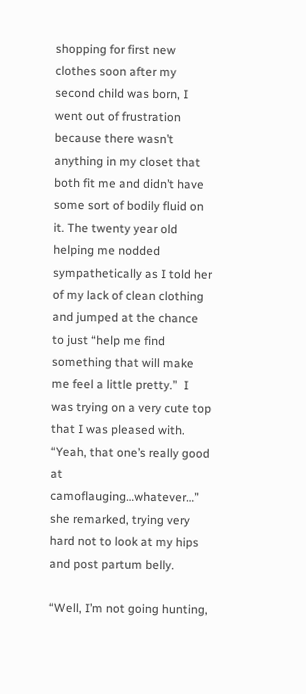shopping for first new clothes soon after my second child was born, I went out of frustration because there wasn’t anything in my closet that both fit me and didn’t have some sort of bodily fluid on it. The twenty year old helping me nodded sympathetically as I told her of my lack of clean clothing and jumped at the chance to just “help me find something that will make me feel a little pretty.”  I was trying on a very cute top that I was pleased with. “Yeah, that one’s really good at camoflauging…whatever…” she remarked, trying very hard not to look at my hips and post partum belly.

“Well, I’m not going hunting,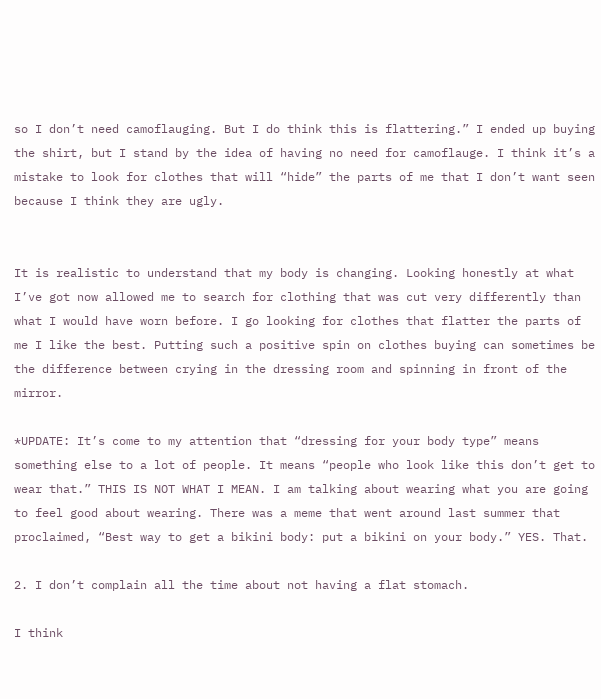so I don’t need camoflauging. But I do think this is flattering.” I ended up buying the shirt, but I stand by the idea of having no need for camoflauge. I think it’s a mistake to look for clothes that will “hide” the parts of me that I don’t want seen because I think they are ugly.


It is realistic to understand that my body is changing. Looking honestly at what I’ve got now allowed me to search for clothing that was cut very differently than what I would have worn before. I go looking for clothes that flatter the parts of me I like the best. Putting such a positive spin on clothes buying can sometimes be the difference between crying in the dressing room and spinning in front of the mirror.

*UPDATE: It’s come to my attention that “dressing for your body type” means something else to a lot of people. It means “people who look like this don’t get to wear that.” THIS IS NOT WHAT I MEAN. I am talking about wearing what you are going to feel good about wearing. There was a meme that went around last summer that proclaimed, “Best way to get a bikini body: put a bikini on your body.” YES. That.

2. I don’t complain all the time about not having a flat stomach.

I think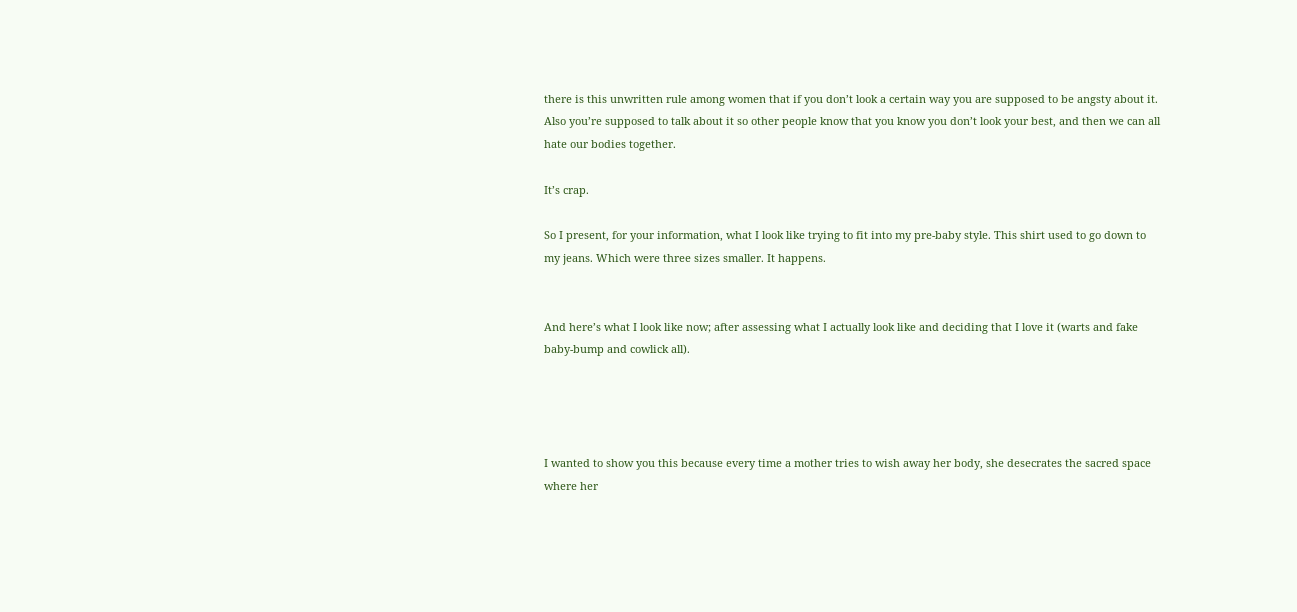there is this unwritten rule among women that if you don’t look a certain way you are supposed to be angsty about it. Also you’re supposed to talk about it so other people know that you know you don’t look your best, and then we can all hate our bodies together.

It’s crap.

So I present, for your information, what I look like trying to fit into my pre-baby style. This shirt used to go down to my jeans. Which were three sizes smaller. It happens.


And here’s what I look like now; after assessing what I actually look like and deciding that I love it (warts and fake baby-bump and cowlick all).




I wanted to show you this because every time a mother tries to wish away her body, she desecrates the sacred space where her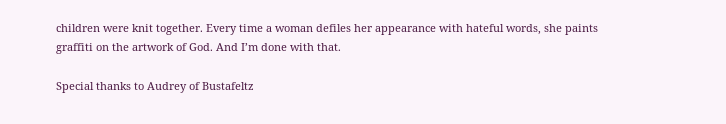children were knit together. Every time a woman defiles her appearance with hateful words, she paints graffiti on the artwork of God. And I’m done with that.

Special thanks to Audrey of Bustafeltz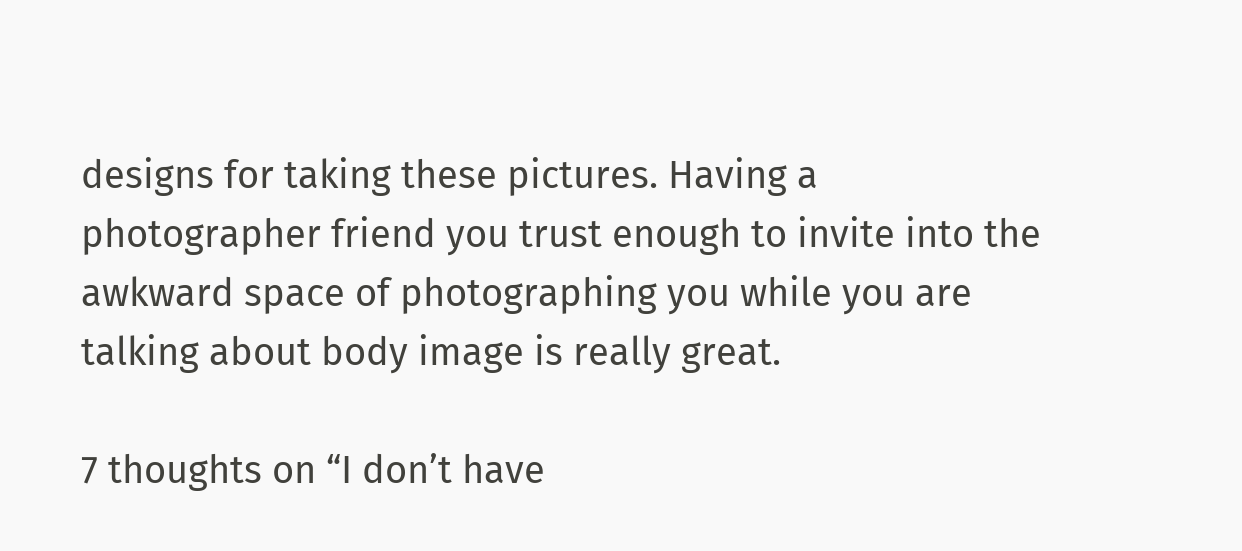designs for taking these pictures. Having a photographer friend you trust enough to invite into the awkward space of photographing you while you are talking about body image is really great.

7 thoughts on “I don’t have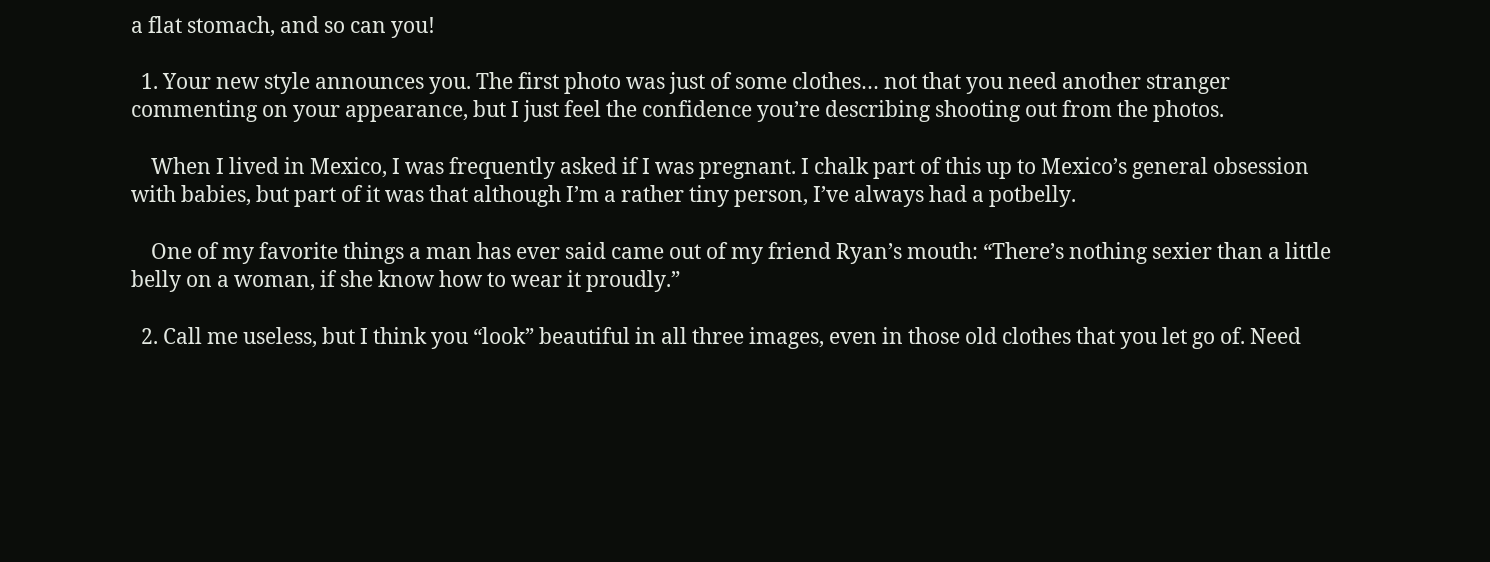a flat stomach, and so can you!

  1. Your new style announces you. The first photo was just of some clothes… not that you need another stranger commenting on your appearance, but I just feel the confidence you’re describing shooting out from the photos.

    When I lived in Mexico, I was frequently asked if I was pregnant. I chalk part of this up to Mexico’s general obsession with babies, but part of it was that although I’m a rather tiny person, I’ve always had a potbelly.

    One of my favorite things a man has ever said came out of my friend Ryan’s mouth: “There’s nothing sexier than a little belly on a woman, if she know how to wear it proudly.”

  2. Call me useless, but I think you “look” beautiful in all three images, even in those old clothes that you let go of. Need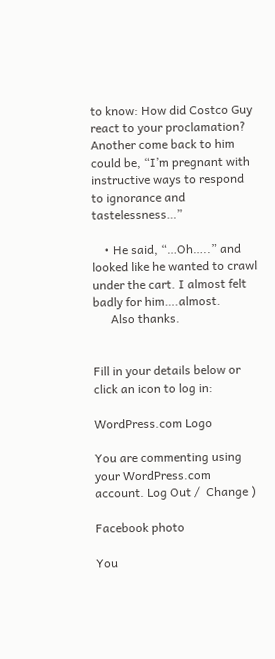to know: How did Costco Guy react to your proclamation? Another come back to him could be, “I’m pregnant with instructive ways to respond to ignorance and tastelessness…”

    • He said, “…Oh…..” and looked like he wanted to crawl under the cart. I almost felt badly for him….almost.
      Also thanks.


Fill in your details below or click an icon to log in:

WordPress.com Logo

You are commenting using your WordPress.com account. Log Out /  Change )

Facebook photo

You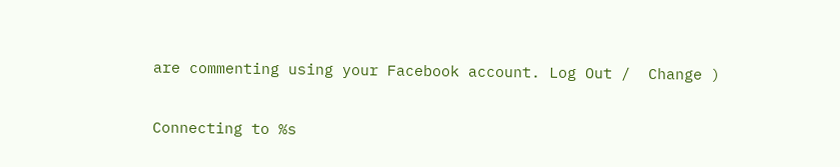are commenting using your Facebook account. Log Out /  Change )

Connecting to %s